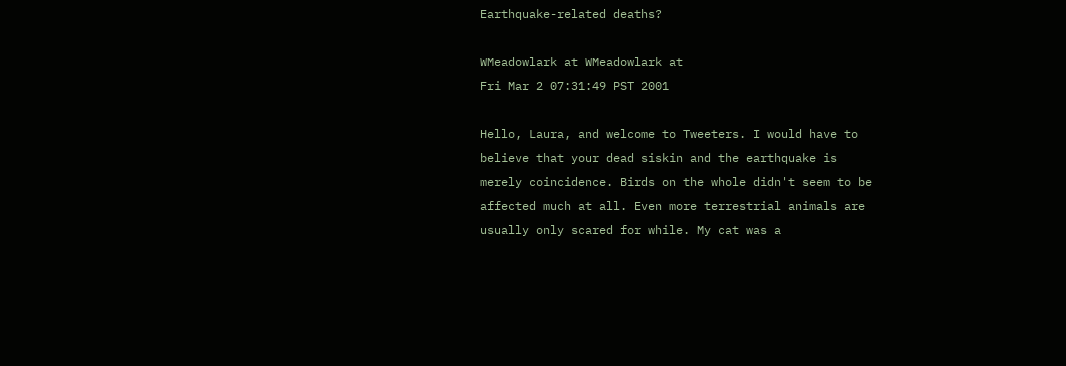Earthquake-related deaths?

WMeadowlark at WMeadowlark at
Fri Mar 2 07:31:49 PST 2001

Hello, Laura, and welcome to Tweeters. I would have to
believe that your dead siskin and the earthquake is
merely coincidence. Birds on the whole didn't seem to be
affected much at all. Even more terrestrial animals are
usually only scared for while. My cat was a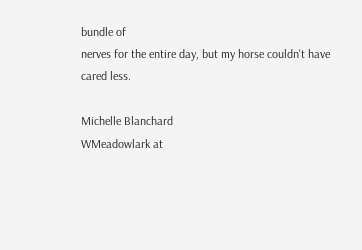bundle of
nerves for the entire day, but my horse couldn't have
cared less.

Michelle Blanchard
WMeadowlark at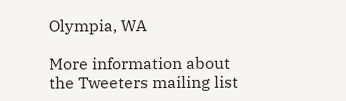Olympia, WA

More information about the Tweeters mailing list